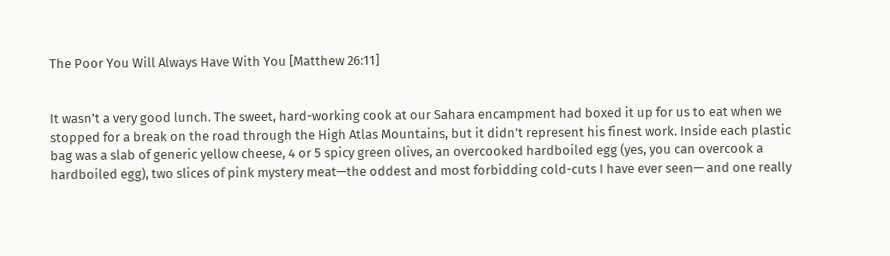The Poor You Will Always Have With You [Matthew 26:11]


It wasn’t a very good lunch. The sweet, hard-working cook at our Sahara encampment had boxed it up for us to eat when we stopped for a break on the road through the High Atlas Mountains, but it didn’t represent his finest work. Inside each plastic bag was a slab of generic yellow cheese, 4 or 5 spicy green olives, an overcooked hardboiled egg (yes, you can overcook a hardboiled egg), two slices of pink mystery meat—the oddest and most forbidding cold-cuts I have ever seen— and one really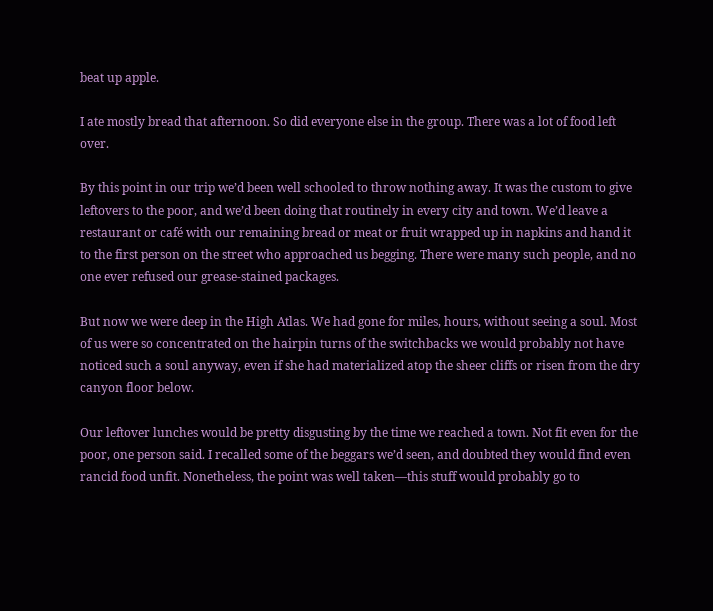beat up apple.

I ate mostly bread that afternoon. So did everyone else in the group. There was a lot of food left over.

By this point in our trip we’d been well schooled to throw nothing away. It was the custom to give leftovers to the poor, and we’d been doing that routinely in every city and town. We’d leave a restaurant or café with our remaining bread or meat or fruit wrapped up in napkins and hand it to the first person on the street who approached us begging. There were many such people, and no one ever refused our grease-stained packages.

But now we were deep in the High Atlas. We had gone for miles, hours, without seeing a soul. Most of us were so concentrated on the hairpin turns of the switchbacks we would probably not have noticed such a soul anyway, even if she had materialized atop the sheer cliffs or risen from the dry canyon floor below.

Our leftover lunches would be pretty disgusting by the time we reached a town. Not fit even for the poor, one person said. I recalled some of the beggars we’d seen, and doubted they would find even rancid food unfit. Nonetheless, the point was well taken—this stuff would probably go to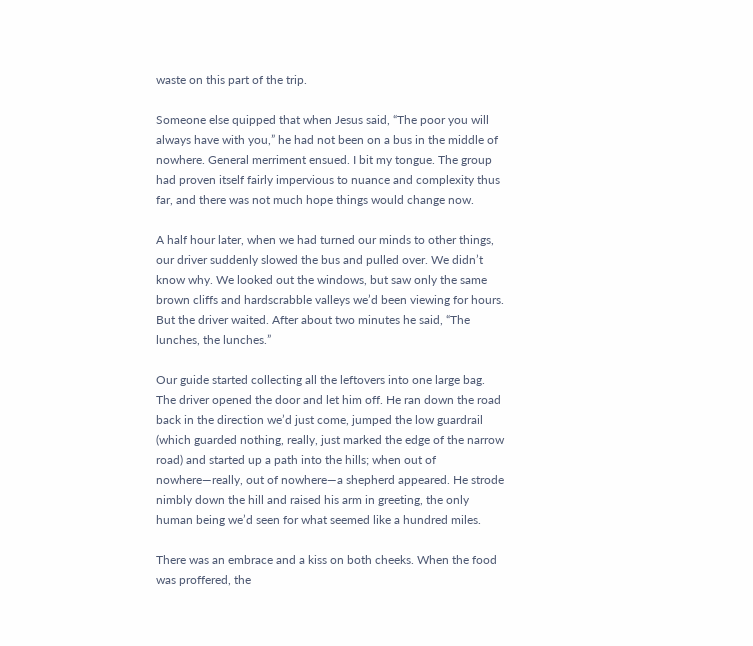waste on this part of the trip.

Someone else quipped that when Jesus said, “The poor you will always have with you,” he had not been on a bus in the middle of nowhere. General merriment ensued. I bit my tongue. The group had proven itself fairly impervious to nuance and complexity thus far, and there was not much hope things would change now.

A half hour later, when we had turned our minds to other things, our driver suddenly slowed the bus and pulled over. We didn’t know why. We looked out the windows, but saw only the same brown cliffs and hardscrabble valleys we’d been viewing for hours. But the driver waited. After about two minutes he said, “The lunches, the lunches.”

Our guide started collecting all the leftovers into one large bag. The driver opened the door and let him off. He ran down the road back in the direction we’d just come, jumped the low guardrail (which guarded nothing, really, just marked the edge of the narrow road) and started up a path into the hills; when out of nowhere—really, out of nowhere—a shepherd appeared. He strode nimbly down the hill and raised his arm in greeting, the only human being we’d seen for what seemed like a hundred miles.

There was an embrace and a kiss on both cheeks. When the food was proffered, the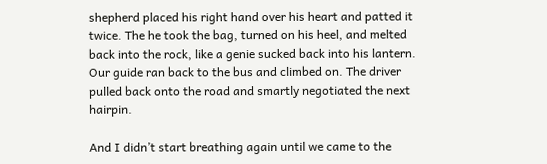shepherd placed his right hand over his heart and patted it twice. The he took the bag, turned on his heel, and melted back into the rock, like a genie sucked back into his lantern. Our guide ran back to the bus and climbed on. The driver pulled back onto the road and smartly negotiated the next hairpin.

And I didn’t start breathing again until we came to the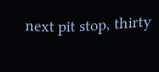next pit stop, thirty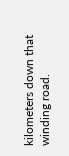kilometers down that winding road.